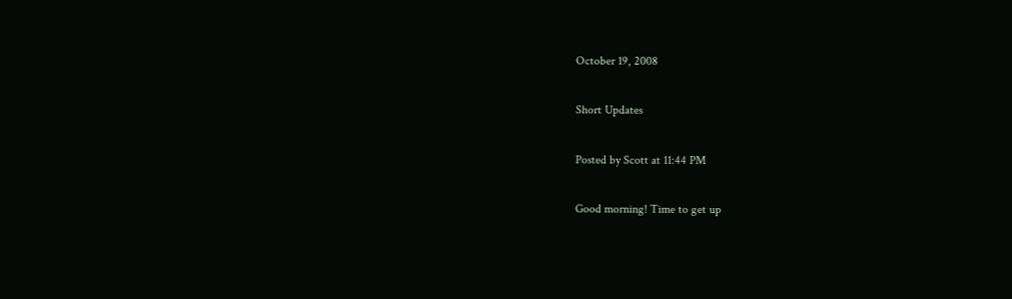October 19, 2008

Short Updates

Posted by Scott at 11:44 PM

Good morning! Time to get up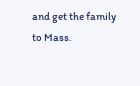and get the family to Mass.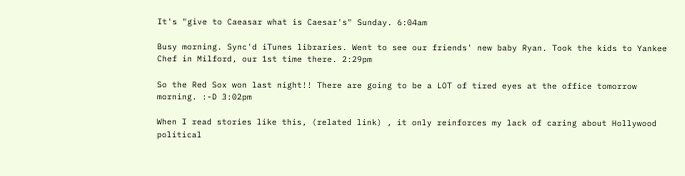It's "give to Caeasar what is Caesar's" Sunday. 6:04am

Busy morning. Sync'd iTunes libraries. Went to see our friends' new baby Ryan. Took the kids to Yankee Chef in Milford, our 1st time there. 2:29pm

So the Red Sox won last night!! There are going to be a LOT of tired eyes at the office tomorrow morning. :-D 3:02pm

When I read stories like this, (related link) , it only reinforces my lack of caring about Hollywood political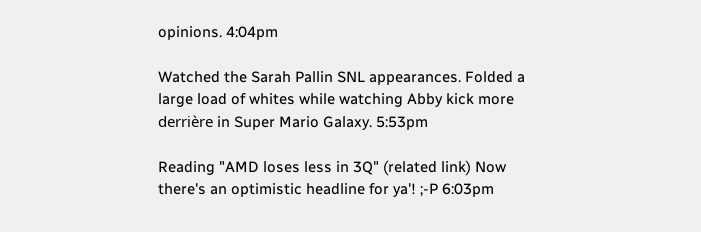opinions. 4:04pm

Watched the Sarah Pallin SNL appearances. Folded a large load of whites while watching Abby kick more derrière in Super Mario Galaxy. 5:53pm

Reading "AMD loses less in 3Q" (related link) Now there's an optimistic headline for ya'! ;-P 6:03pm